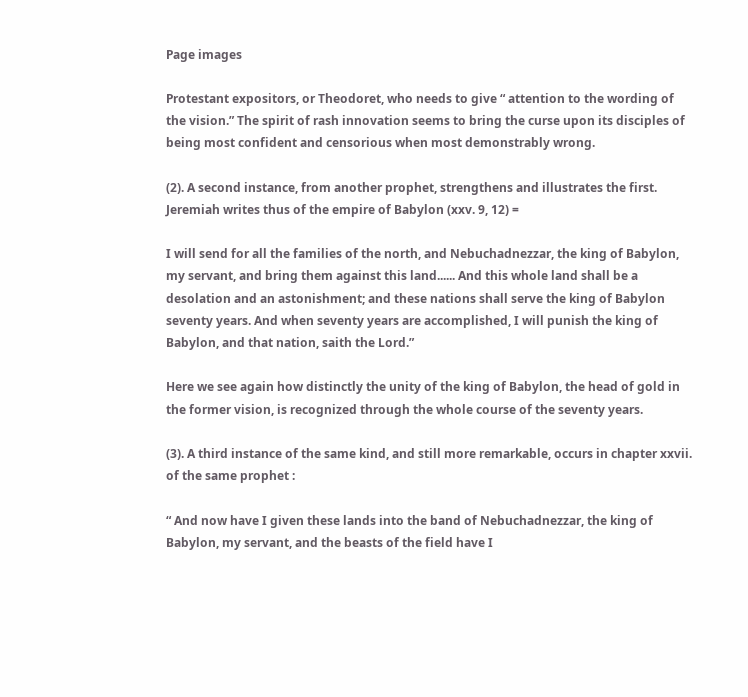Page images

Protestant expositors, or Theodoret, who needs to give “ attention to the wording of the vision.” The spirit of rash innovation seems to bring the curse upon its disciples of being most confident and censorious when most demonstrably wrong.

(2). A second instance, from another prophet, strengthens and illustrates the first. Jeremiah writes thus of the empire of Babylon (xxv. 9, 12) =

I will send for all the families of the north, and Nebuchadnezzar, the king of Babylon, my servant, and bring them against this land...... And this whole land shall be a desolation and an astonishment; and these nations shall serve the king of Babylon seventy years. And when seventy years are accomplished, I will punish the king of Babylon, and that nation, saith the Lord.”

Here we see again how distinctly the unity of the king of Babylon, the head of gold in the former vision, is recognized through the whole course of the seventy years.

(3). A third instance of the same kind, and still more remarkable, occurs in chapter xxvii. of the same prophet :

“ And now have I given these lands into the band of Nebuchadnezzar, the king of Babylon, my servant, and the beasts of the field have I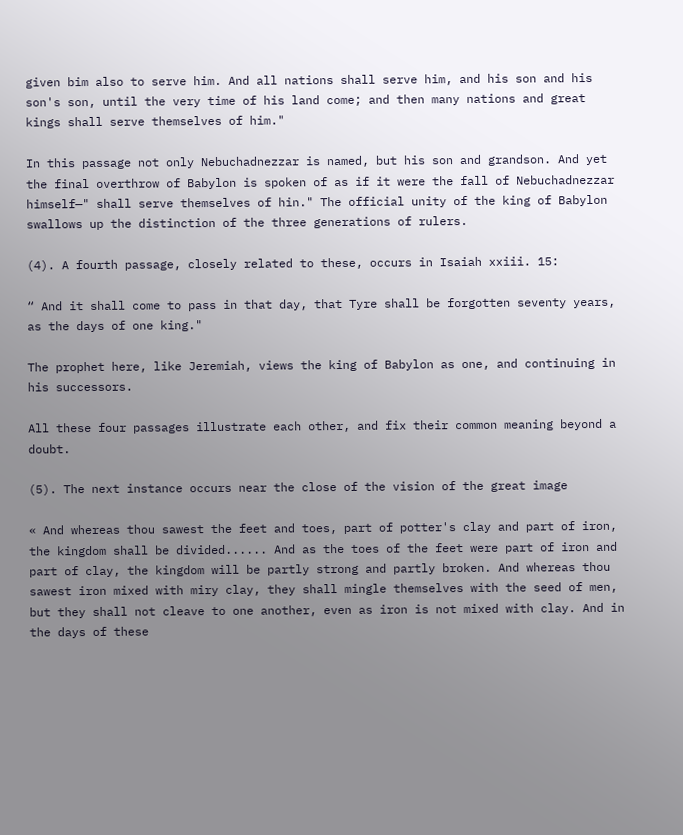given bim also to serve him. And all nations shall serve him, and his son and his son's son, until the very time of his land come; and then many nations and great kings shall serve themselves of him."

In this passage not only Nebuchadnezzar is named, but his son and grandson. And yet the final overthrow of Babylon is spoken of as if it were the fall of Nebuchadnezzar himself—" shall serve themselves of hin." The official unity of the king of Babylon swallows up the distinction of the three generations of rulers.

(4). A fourth passage, closely related to these, occurs in Isaiah xxiii. 15:

“ And it shall come to pass in that day, that Tyre shall be forgotten seventy years, as the days of one king."

The prophet here, like Jeremiah, views the king of Babylon as one, and continuing in his successors.

All these four passages illustrate each other, and fix their common meaning beyond a doubt.

(5). The next instance occurs near the close of the vision of the great image

« And whereas thou sawest the feet and toes, part of potter's clay and part of iron, the kingdom shall be divided...... And as the toes of the feet were part of iron and part of clay, the kingdom will be partly strong and partly broken. And whereas thou sawest iron mixed with miry clay, they shall mingle themselves with the seed of men, but they shall not cleave to one another, even as iron is not mixed with clay. And in the days of these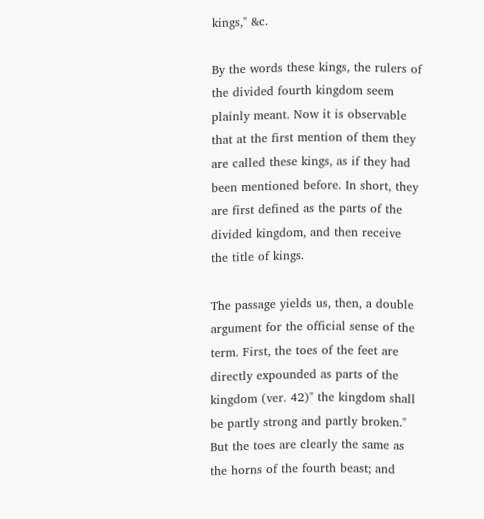kings," &c.

By the words these kings, the rulers of the divided fourth kingdom seem plainly meant. Now it is observable that at the first mention of them they are called these kings, as if they had been mentioned before. In short, they are first defined as the parts of the divided kingdom, and then receive the title of kings.

The passage yields us, then, a double argument for the official sense of the term. First, the toes of the feet are directly expounded as parts of the kingdom (ver. 42)" the kingdom shall be partly strong and partly broken." But the toes are clearly the same as the horns of the fourth beast; and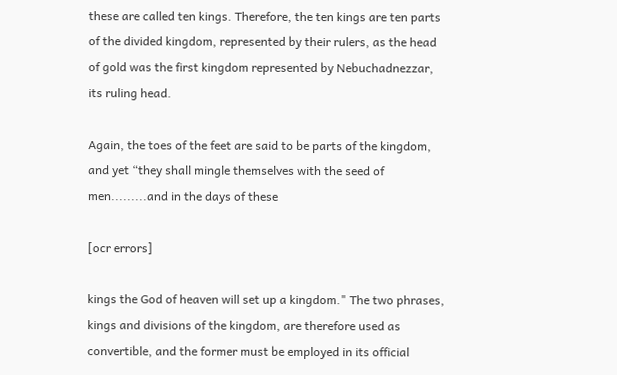these are called ten kings. Therefore, the ten kings are ten parts of the divided kingdom, represented by their rulers, as the head of gold was the first kingdom represented by Nebuchadnezzar, its ruling head.

Again, the toes of the feet are said to be parts of the kingdom, and yet “they shall mingle themselves with the seed of men.........and in the days of these

[ocr errors]

kings the God of heaven will set up a kingdom." The two phrases, kings and divisions of the kingdom, are therefore used as convertible, and the former must be employed in its official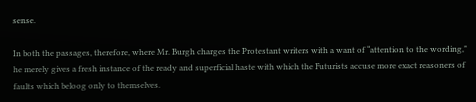sense.

In both the passages, therefore, where Mr. Burgh charges the Protestant writers with a want of “attention to the wording," he merely gives a fresh instance of the ready and superficial haste with which the Futurists accuse more exact reasoners of faults which beloog only to themselves.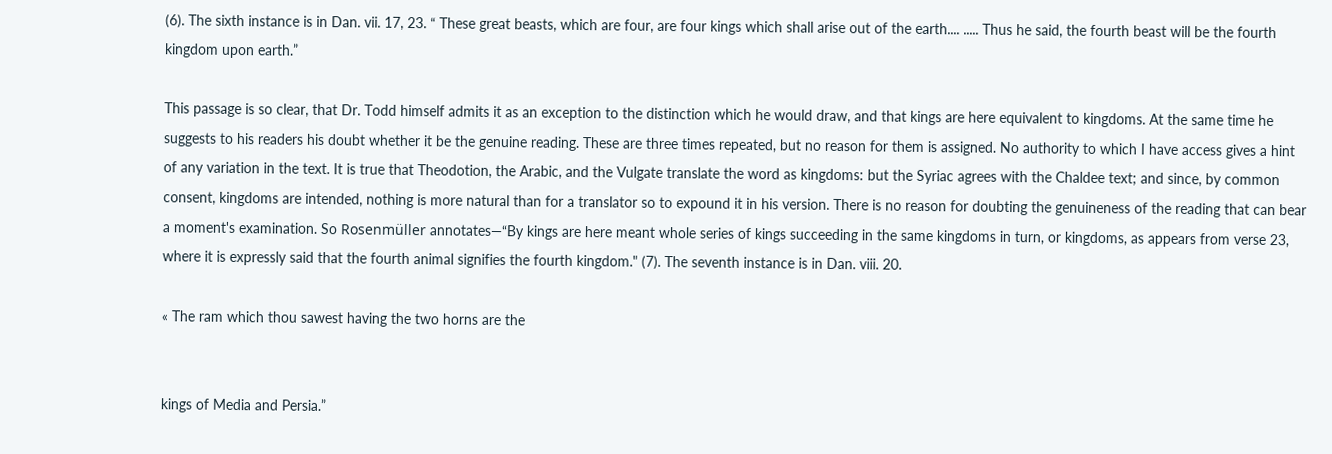(6). The sixth instance is in Dan. vii. 17, 23. “ These great beasts, which are four, are four kings which shall arise out of the earth.... ..... Thus he said, the fourth beast will be the fourth kingdom upon earth.”

This passage is so clear, that Dr. Todd himself admits it as an exception to the distinction which he would draw, and that kings are here equivalent to kingdoms. At the same time he suggests to his readers his doubt whether it be the genuine reading. These are three times repeated, but no reason for them is assigned. No authority to which I have access gives a hint of any variation in the text. It is true that Theodotion, the Arabic, and the Vulgate translate the word as kingdoms: but the Syriac agrees with the Chaldee text; and since, by common consent, kingdoms are intended, nothing is more natural than for a translator so to expound it in his version. There is no reason for doubting the genuineness of the reading that can bear a moment's examination. So Rosenmüller annotates—“By kings are here meant whole series of kings succeeding in the same kingdoms in turn, or kingdoms, as appears from verse 23, where it is expressly said that the fourth animal signifies the fourth kingdom." (7). The seventh instance is in Dan. viii. 20.

« The ram which thou sawest having the two horns are the


kings of Media and Persia.”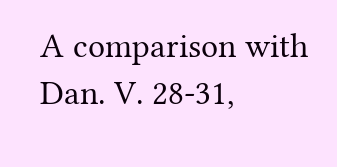A comparison with Dan. V. 28-31,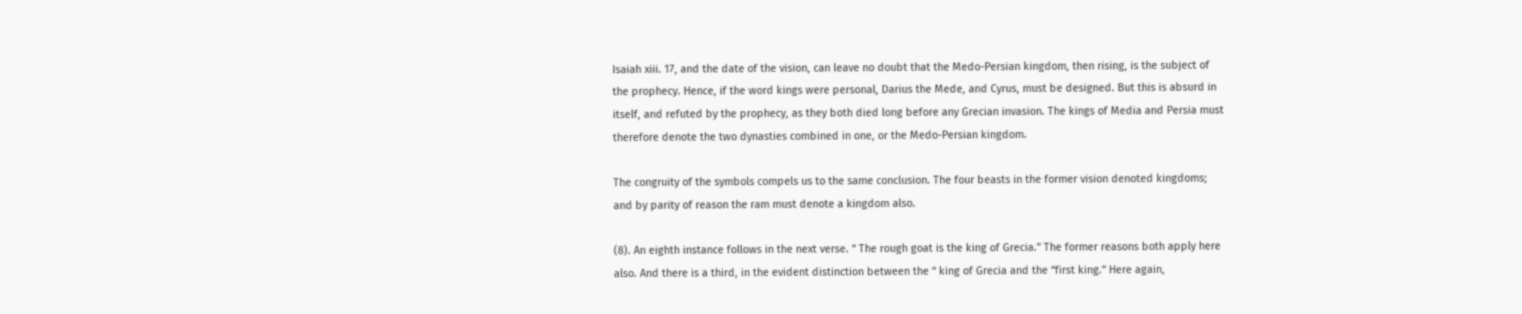Isaiah xiii. 17, and the date of the vision, can leave no doubt that the Medo-Persian kingdom, then rising, is the subject of the prophecy. Hence, if the word kings were personal, Darius the Mede, and Cyrus, must be designed. But this is absurd in itself, and refuted by the prophecy, as they both died long before any Grecian invasion. The kings of Media and Persia must therefore denote the two dynasties combined in one, or the Medo-Persian kingdom.

The congruity of the symbols compels us to the same conclusion. The four beasts in the former vision denoted kingdoms; and by parity of reason the ram must denote a kingdom also.

(8). An eighth instance follows in the next verse. “ The rough goat is the king of Grecia.” The former reasons both apply here also. And there is a third, in the evident distinction between the “ king of Grecia and the “first king.” Here again,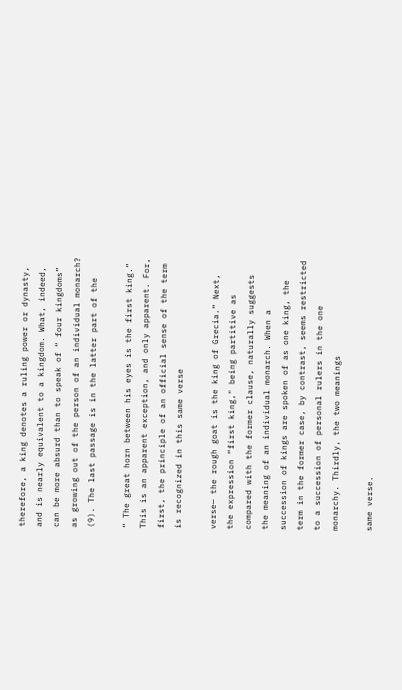therefore, a king denotes a ruling power or dynasty, and is nearly equivalent to a kingdom. What, indeed, can be more absurd than to speak of “ four kingdoms” as growing out of the person of an individual monarch? (9). The last passage is in the latter part of the

“ The great horn between his eyes is the first king.” This is an apparent exception, and only apparent. For, first, the principle of an official sense of the term is recognized in this same verse

verse— the rough goat is the king of Grecia.” Next, the expression “first king," being partitive as compared with the former clause, naturally suggests the meaning of an individual monarch. When a succession of kings are spoken of as one king, the term in the former case, by contrast, seems restricted to a succession of personal rulers in the one monarchy. Thirdly, the two meanings

same verse.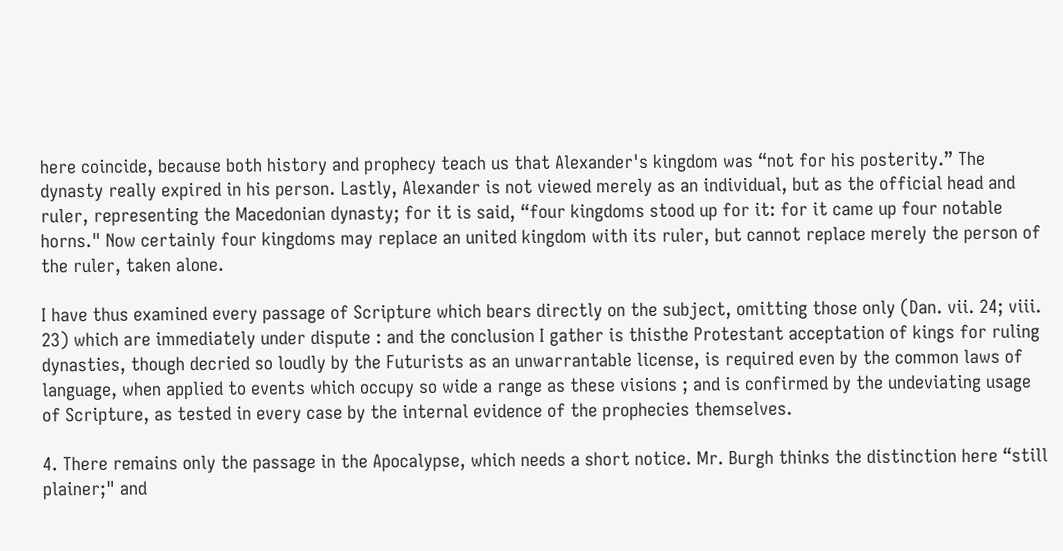here coincide, because both history and prophecy teach us that Alexander's kingdom was “not for his posterity.” The dynasty really expired in his person. Lastly, Alexander is not viewed merely as an individual, but as the official head and ruler, representing the Macedonian dynasty; for it is said, “four kingdoms stood up for it: for it came up four notable horns." Now certainly four kingdoms may replace an united kingdom with its ruler, but cannot replace merely the person of the ruler, taken alone.

I have thus examined every passage of Scripture which bears directly on the subject, omitting those only (Dan. vii. 24; viii. 23) which are immediately under dispute : and the conclusion I gather is thisthe Protestant acceptation of kings for ruling dynasties, though decried so loudly by the Futurists as an unwarrantable license, is required even by the common laws of language, when applied to events which occupy so wide a range as these visions ; and is confirmed by the undeviating usage of Scripture, as tested in every case by the internal evidence of the prophecies themselves.

4. There remains only the passage in the Apocalypse, which needs a short notice. Mr. Burgh thinks the distinction here “still plainer;" and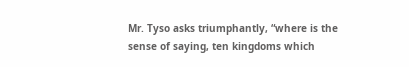Mr. Tyso asks triumphantly, “where is the sense of saying, ten kingdoms which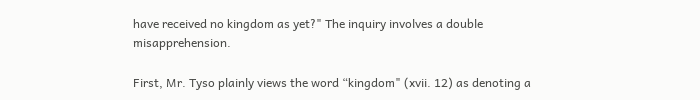have received no kingdom as yet?" The inquiry involves a double misapprehension.

First, Mr. Tyso plainly views the word “kingdom" (xvii. 12) as denoting a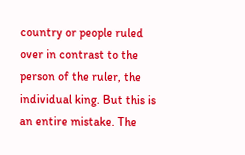country or people ruled over in contrast to the person of the ruler, the individual king. But this is an entire mistake. The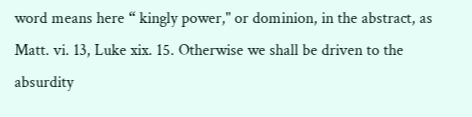word means here “ kingly power," or dominion, in the abstract, as Matt. vi. 13, Luke xix. 15. Otherwise we shall be driven to the absurdity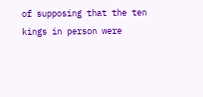of supposing that the ten kings in person were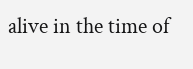alive in the time of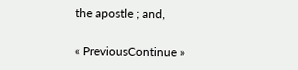the apostle ; and,

« PreviousContinue »